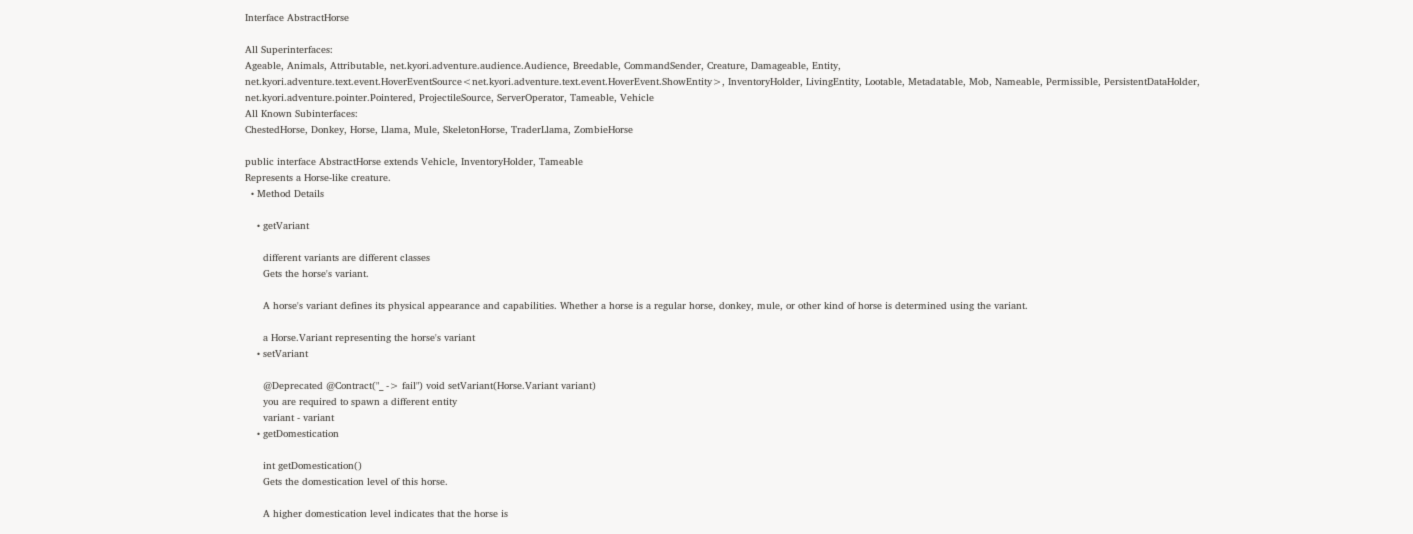Interface AbstractHorse

All Superinterfaces:
Ageable, Animals, Attributable, net.kyori.adventure.audience.Audience, Breedable, CommandSender, Creature, Damageable, Entity, net.kyori.adventure.text.event.HoverEventSource<net.kyori.adventure.text.event.HoverEvent.ShowEntity>, InventoryHolder, LivingEntity, Lootable, Metadatable, Mob, Nameable, Permissible, PersistentDataHolder, net.kyori.adventure.pointer.Pointered, ProjectileSource, ServerOperator, Tameable, Vehicle
All Known Subinterfaces:
ChestedHorse, Donkey, Horse, Llama, Mule, SkeletonHorse, TraderLlama, ZombieHorse

public interface AbstractHorse extends Vehicle, InventoryHolder, Tameable
Represents a Horse-like creature.
  • Method Details

    • getVariant

      different variants are different classes
      Gets the horse's variant.

      A horse's variant defines its physical appearance and capabilities. Whether a horse is a regular horse, donkey, mule, or other kind of horse is determined using the variant.

      a Horse.Variant representing the horse's variant
    • setVariant

      @Deprecated @Contract("_ -> fail") void setVariant(Horse.Variant variant)
      you are required to spawn a different entity
      variant - variant
    • getDomestication

      int getDomestication()
      Gets the domestication level of this horse.

      A higher domestication level indicates that the horse is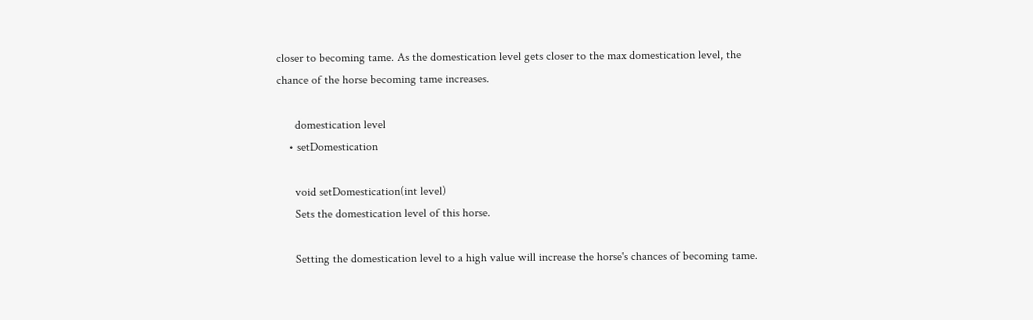closer to becoming tame. As the domestication level gets closer to the max domestication level, the chance of the horse becoming tame increases.

      domestication level
    • setDomestication

      void setDomestication(int level)
      Sets the domestication level of this horse.

      Setting the domestication level to a high value will increase the horse's chances of becoming tame.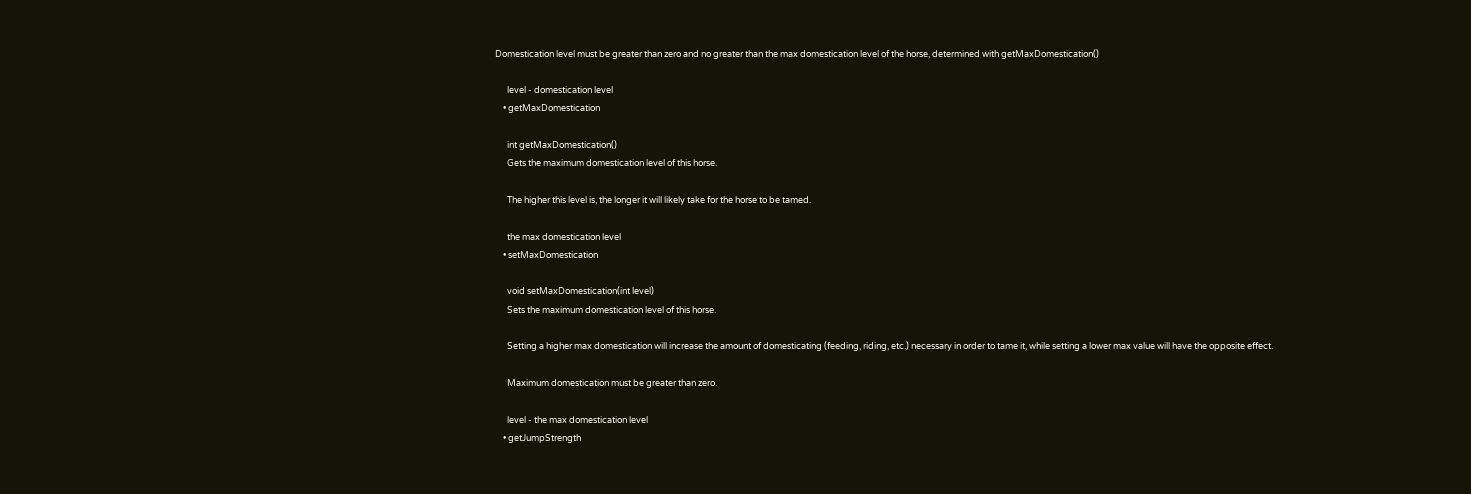Domestication level must be greater than zero and no greater than the max domestication level of the horse, determined with getMaxDomestication()

      level - domestication level
    • getMaxDomestication

      int getMaxDomestication()
      Gets the maximum domestication level of this horse.

      The higher this level is, the longer it will likely take for the horse to be tamed.

      the max domestication level
    • setMaxDomestication

      void setMaxDomestication(int level)
      Sets the maximum domestication level of this horse.

      Setting a higher max domestication will increase the amount of domesticating (feeding, riding, etc.) necessary in order to tame it, while setting a lower max value will have the opposite effect.

      Maximum domestication must be greater than zero.

      level - the max domestication level
    • getJumpStrength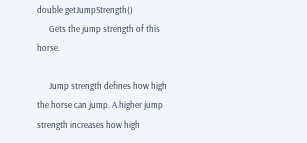double getJumpStrength()
      Gets the jump strength of this horse.

      Jump strength defines how high the horse can jump. A higher jump strength increases how high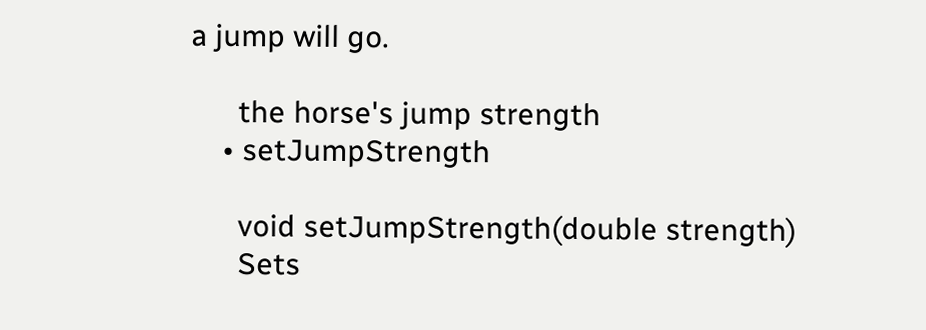a jump will go.

      the horse's jump strength
    • setJumpStrength

      void setJumpStrength(double strength)
      Sets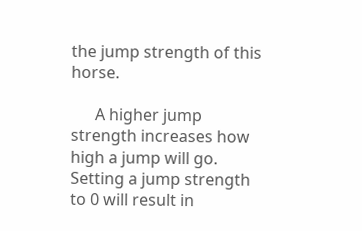the jump strength of this horse.

      A higher jump strength increases how high a jump will go. Setting a jump strength to 0 will result in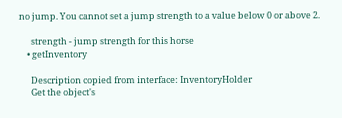no jump. You cannot set a jump strength to a value below 0 or above 2.

      strength - jump strength for this horse
    • getInventory

      Description copied from interface: InventoryHolder
      Get the object's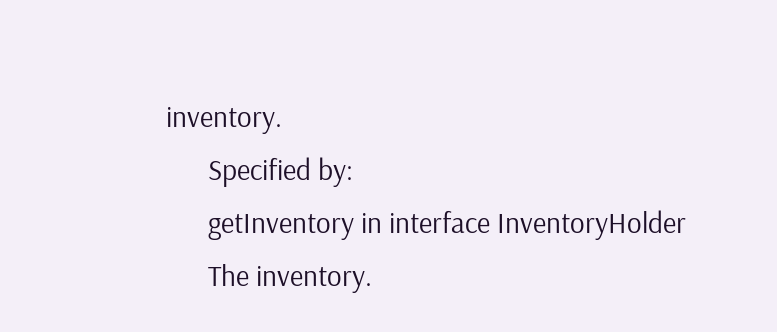inventory.
      Specified by:
      getInventory in interface InventoryHolder
      The inventory.